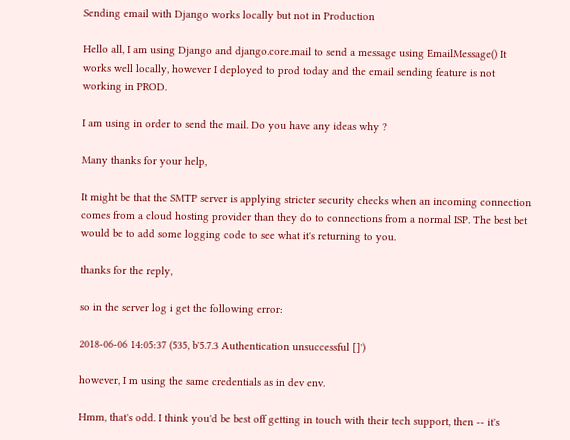Sending email with Django works locally but not in Production

Hello all, I am using Django and django.core.mail to send a message using EmailMessage() It works well locally, however I deployed to prod today and the email sending feature is not working in PROD.

I am using in order to send the mail. Do you have any ideas why ?

Many thanks for your help,

It might be that the SMTP server is applying stricter security checks when an incoming connection comes from a cloud hosting provider than they do to connections from a normal ISP. The best bet would be to add some logging code to see what it's returning to you.

thanks for the reply,

so in the server log i get the following error:

2018-06-06 14:05:37 (535, b'5.7.3 Authentication unsuccessful []')

however, I m using the same credentials as in dev env.

Hmm, that's odd. I think you'd be best off getting in touch with their tech support, then -- it's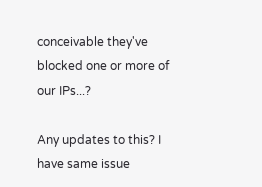conceivable they've blocked one or more of our IPs...?

Any updates to this? I have same issue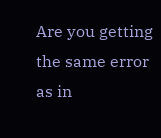Are you getting the same error as in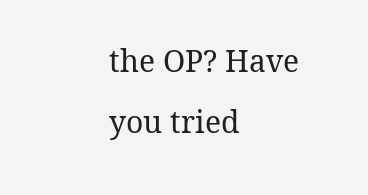the OP? Have you tried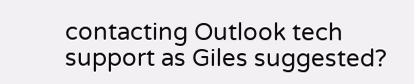contacting Outlook tech support as Giles suggested?